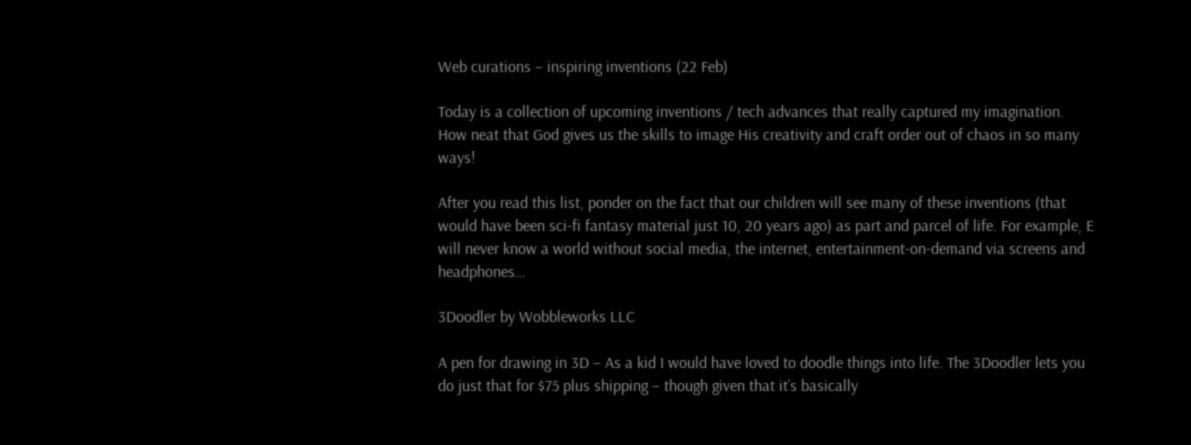Web curations – inspiring inventions (22 Feb)

Today is a collection of upcoming inventions / tech advances that really captured my imagination. How neat that God gives us the skills to image His creativity and craft order out of chaos in so many ways!

After you read this list, ponder on the fact that our children will see many of these inventions (that would have been sci-fi fantasy material just 10, 20 years ago) as part and parcel of life. For example, E will never know a world without social media, the internet, entertainment-on-demand via screens and headphones…

3Doodler by Wobbleworks LLC

A pen for drawing in 3D – As a kid I would have loved to doodle things into life. The 3Doodler lets you do just that for $75 plus shipping – though given that it’s basically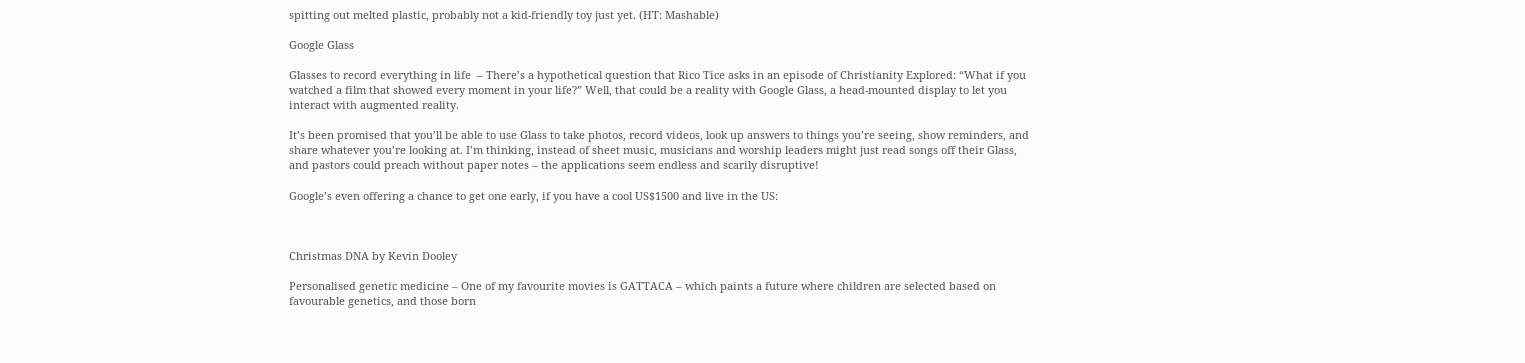spitting out melted plastic, probably not a kid-friendly toy just yet. (HT: Mashable)

Google Glass

Glasses to record everything in life  – There’s a hypothetical question that Rico Tice asks in an episode of Christianity Explored: “What if you watched a film that showed every moment in your life?” Well, that could be a reality with Google Glass, a head-mounted display to let you interact with augmented reality.

It’s been promised that you’ll be able to use Glass to take photos, record videos, look up answers to things you’re seeing, show reminders, and share whatever you’re looking at. I’m thinking, instead of sheet music, musicians and worship leaders might just read songs off their Glass, and pastors could preach without paper notes – the applications seem endless and scarily disruptive!

Google’s even offering a chance to get one early, if you have a cool US$1500 and live in the US:



Christmas DNA by Kevin Dooley

Personalised genetic medicine – One of my favourite movies is GATTACA – which paints a future where children are selected based on favourable genetics, and those born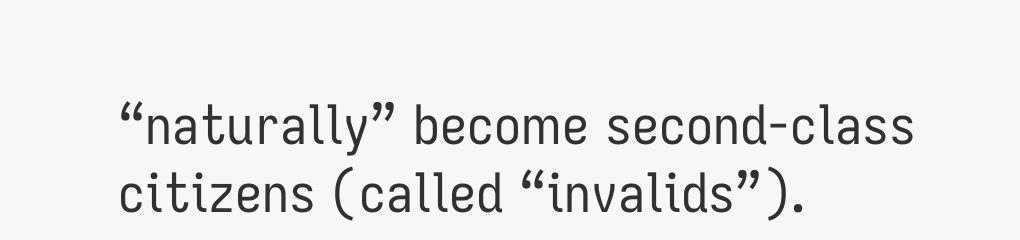“naturally” become second-class citizens (called “invalids”).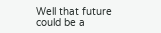Well that future could be a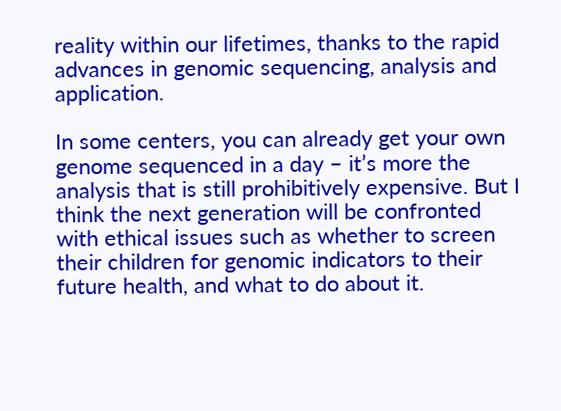reality within our lifetimes, thanks to the rapid advances in genomic sequencing, analysis and application.

In some centers, you can already get your own genome sequenced in a day – it’s more the analysis that is still prohibitively expensive. But I think the next generation will be confronted with ethical issues such as whether to screen their children for genomic indicators to their future health, and what to do about it.